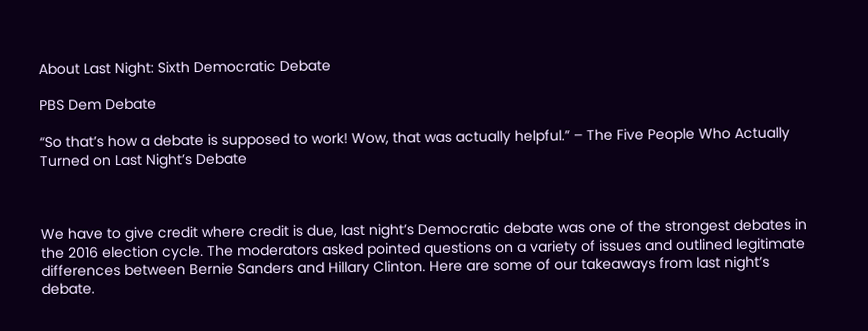About Last Night: Sixth Democratic Debate

PBS Dem Debate

“So that’s how a debate is supposed to work! Wow, that was actually helpful.” – The Five People Who Actually Turned on Last Night’s Debate



We have to give credit where credit is due, last night’s Democratic debate was one of the strongest debates in the 2016 election cycle. The moderators asked pointed questions on a variety of issues and outlined legitimate differences between Bernie Sanders and Hillary Clinton. Here are some of our takeaways from last night’s debate.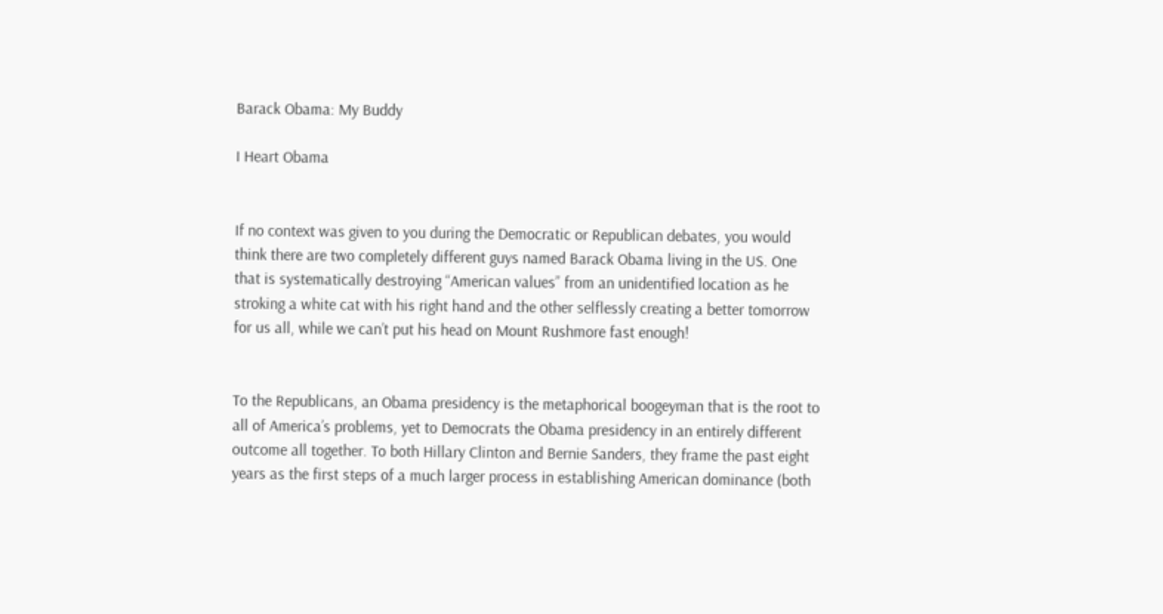Barack Obama: My Buddy

I Heart Obama


If no context was given to you during the Democratic or Republican debates, you would think there are two completely different guys named Barack Obama living in the US. One that is systematically destroying “American values” from an unidentified location as he stroking a white cat with his right hand and the other selflessly creating a better tomorrow for us all, while we can’t put his head on Mount Rushmore fast enough!


To the Republicans, an Obama presidency is the metaphorical boogeyman that is the root to all of America’s problems, yet to Democrats the Obama presidency in an entirely different outcome all together. To both Hillary Clinton and Bernie Sanders, they frame the past eight years as the first steps of a much larger process in establishing American dominance (both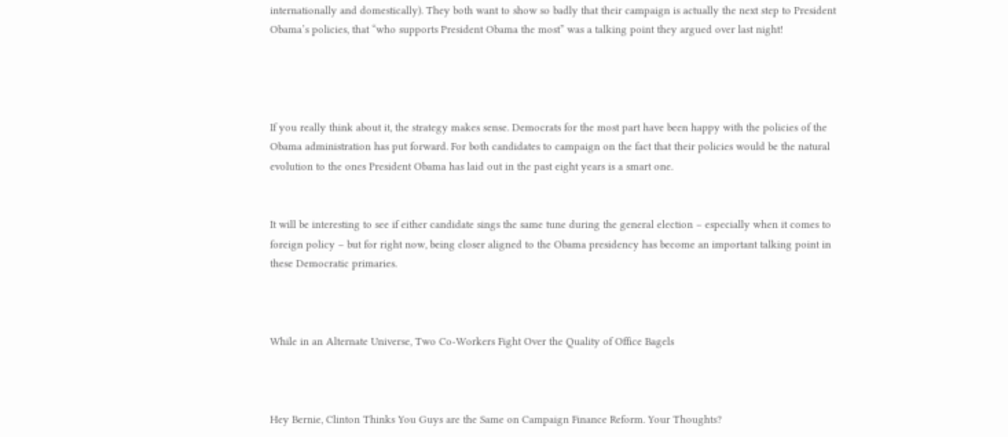internationally and domestically). They both want to show so badly that their campaign is actually the next step to President Obama’s policies, that “who supports President Obama the most” was a talking point they argued over last night!




If you really think about it, the strategy makes sense. Democrats for the most part have been happy with the policies of the Obama administration has put forward. For both candidates to campaign on the fact that their policies would be the natural evolution to the ones President Obama has laid out in the past eight years is a smart one.


It will be interesting to see if either candidate sings the same tune during the general election – especially when it comes to foreign policy – but for right now, being closer aligned to the Obama presidency has become an important talking point in these Democratic primaries.



While in an Alternate Universe, Two Co-Workers Fight Over the Quality of Office Bagels



Hey Bernie, Clinton Thinks You Guys are the Same on Campaign Finance Reform. Your Thoughts?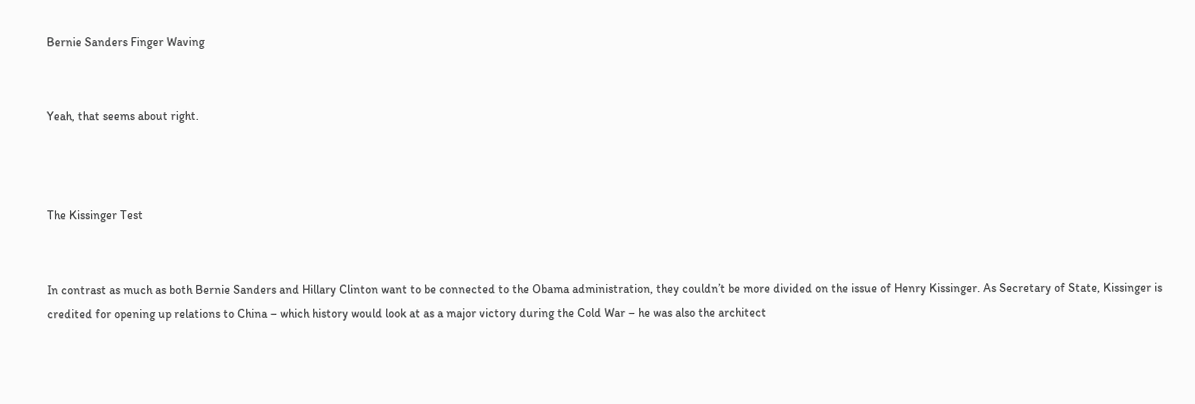Bernie Sanders Finger Waving


Yeah, that seems about right.



The Kissinger Test


In contrast as much as both Bernie Sanders and Hillary Clinton want to be connected to the Obama administration, they couldn’t be more divided on the issue of Henry Kissinger. As Secretary of State, Kissinger is credited for opening up relations to China – which history would look at as a major victory during the Cold War – he was also the architect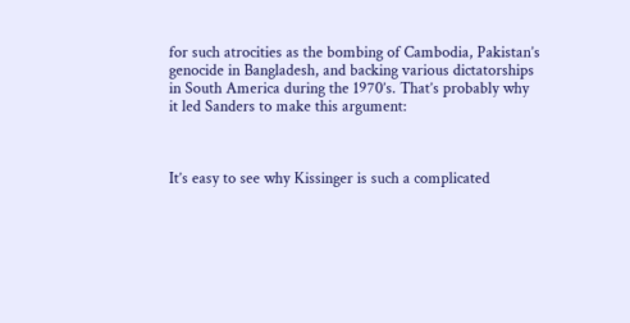for such atrocities as the bombing of Cambodia, Pakistan’s genocide in Bangladesh, and backing various dictatorships in South America during the 1970’s. That’s probably why it led Sanders to make this argument:



It’s easy to see why Kissinger is such a complicated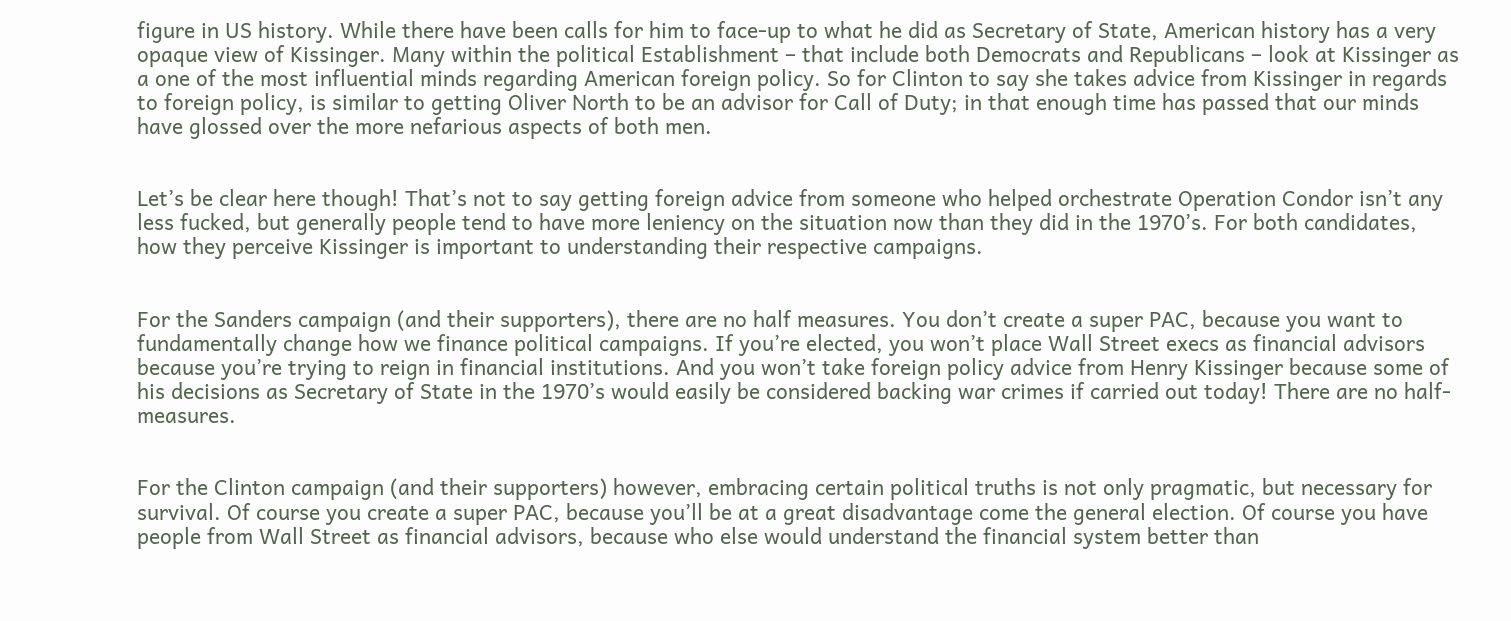figure in US history. While there have been calls for him to face-up to what he did as Secretary of State, American history has a very opaque view of Kissinger. Many within the political Establishment – that include both Democrats and Republicans – look at Kissinger as a one of the most influential minds regarding American foreign policy. So for Clinton to say she takes advice from Kissinger in regards to foreign policy, is similar to getting Oliver North to be an advisor for Call of Duty; in that enough time has passed that our minds have glossed over the more nefarious aspects of both men.


Let’s be clear here though! That’s not to say getting foreign advice from someone who helped orchestrate Operation Condor isn’t any less fucked, but generally people tend to have more leniency on the situation now than they did in the 1970’s. For both candidates, how they perceive Kissinger is important to understanding their respective campaigns.


For the Sanders campaign (and their supporters), there are no half measures. You don’t create a super PAC, because you want to fundamentally change how we finance political campaigns. If you’re elected, you won’t place Wall Street execs as financial advisors because you’re trying to reign in financial institutions. And you won’t take foreign policy advice from Henry Kissinger because some of his decisions as Secretary of State in the 1970’s would easily be considered backing war crimes if carried out today! There are no half-measures.


For the Clinton campaign (and their supporters) however, embracing certain political truths is not only pragmatic, but necessary for survival. Of course you create a super PAC, because you’ll be at a great disadvantage come the general election. Of course you have people from Wall Street as financial advisors, because who else would understand the financial system better than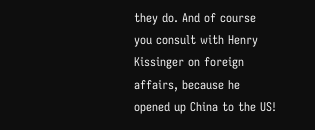they do. And of course you consult with Henry Kissinger on foreign affairs, because he opened up China to the US!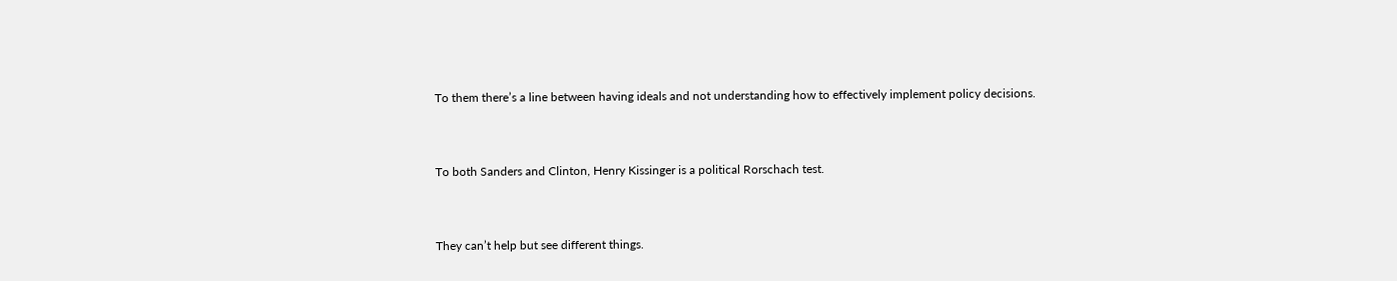To them there’s a line between having ideals and not understanding how to effectively implement policy decisions.


To both Sanders and Clinton, Henry Kissinger is a political Rorschach test.


They can’t help but see different things.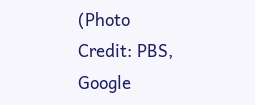(Photo Credit: PBS, Google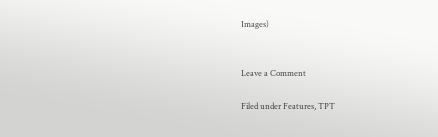Images)


Leave a Comment

Filed under Features, TPT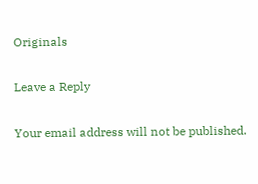Originals

Leave a Reply

Your email address will not be published.